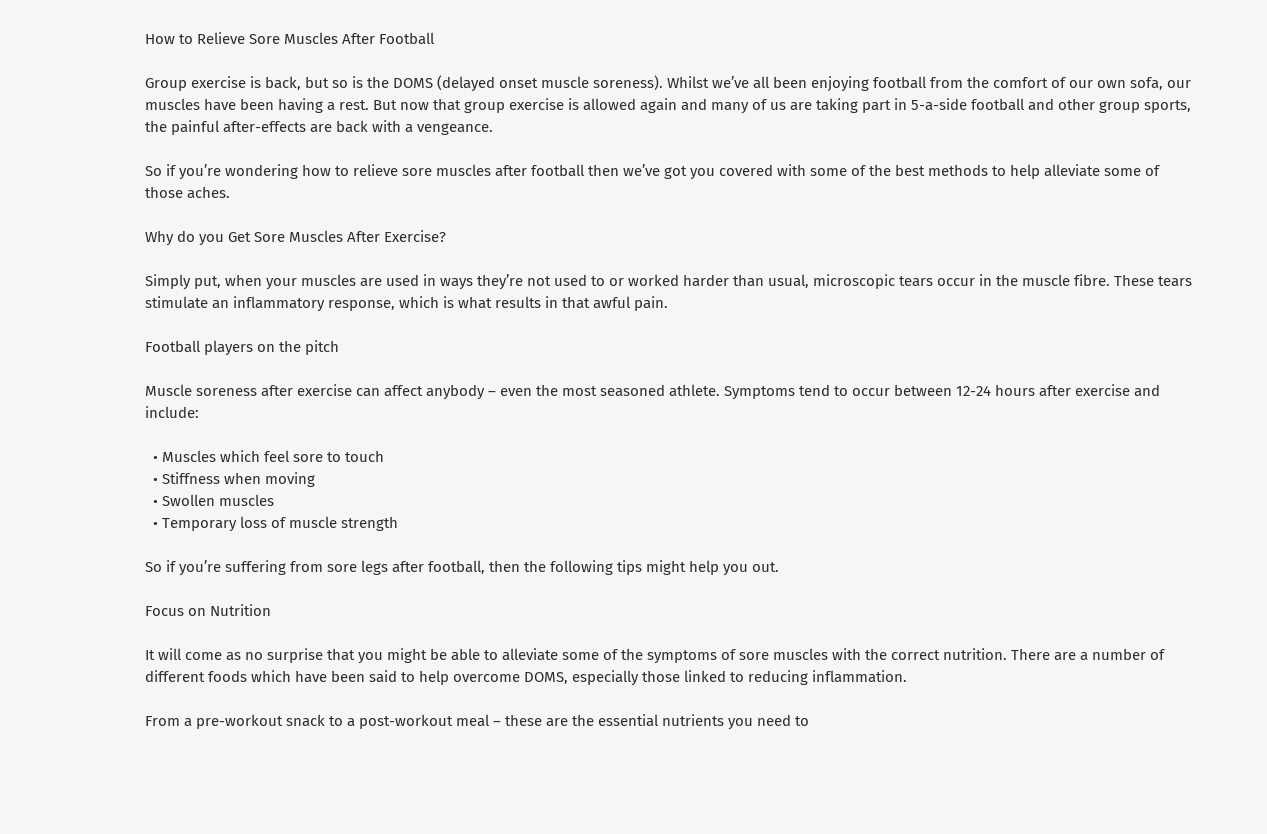How to Relieve Sore Muscles After Football

Group exercise is back, but so is the DOMS (delayed onset muscle soreness). Whilst we’ve all been enjoying football from the comfort of our own sofa, our muscles have been having a rest. But now that group exercise is allowed again and many of us are taking part in 5-a-side football and other group sports, the painful after-effects are back with a vengeance.

So if you’re wondering how to relieve sore muscles after football then we’ve got you covered with some of the best methods to help alleviate some of those aches.

Why do you Get Sore Muscles After Exercise?

Simply put, when your muscles are used in ways they’re not used to or worked harder than usual, microscopic tears occur in the muscle fibre. These tears stimulate an inflammatory response, which is what results in that awful pain.

Football players on the pitch

Muscle soreness after exercise can affect anybody – even the most seasoned athlete. Symptoms tend to occur between 12-24 hours after exercise and include:

  • Muscles which feel sore to touch
  • Stiffness when moving
  • Swollen muscles
  • Temporary loss of muscle strength

So if you’re suffering from sore legs after football, then the following tips might help you out.

Focus on Nutrition

It will come as no surprise that you might be able to alleviate some of the symptoms of sore muscles with the correct nutrition. There are a number of different foods which have been said to help overcome DOMS, especially those linked to reducing inflammation.

From a pre-workout snack to a post-workout meal – these are the essential nutrients you need to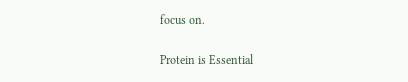focus on.

Protein is Essential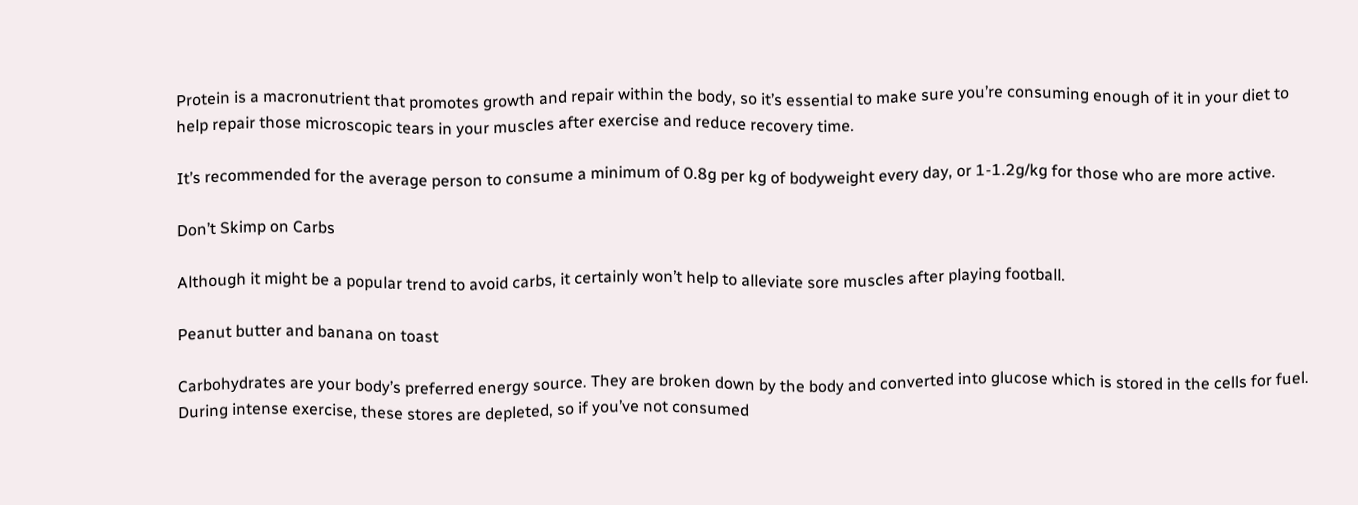Protein is a macronutrient that promotes growth and repair within the body, so it’s essential to make sure you’re consuming enough of it in your diet to help repair those microscopic tears in your muscles after exercise and reduce recovery time.

It’s recommended for the average person to consume a minimum of 0.8g per kg of bodyweight every day, or 1-1.2g/kg for those who are more active.

Don’t Skimp on Carbs

Although it might be a popular trend to avoid carbs, it certainly won’t help to alleviate sore muscles after playing football.

Peanut butter and banana on toast

Carbohydrates are your body’s preferred energy source. They are broken down by the body and converted into glucose which is stored in the cells for fuel. During intense exercise, these stores are depleted, so if you’ve not consumed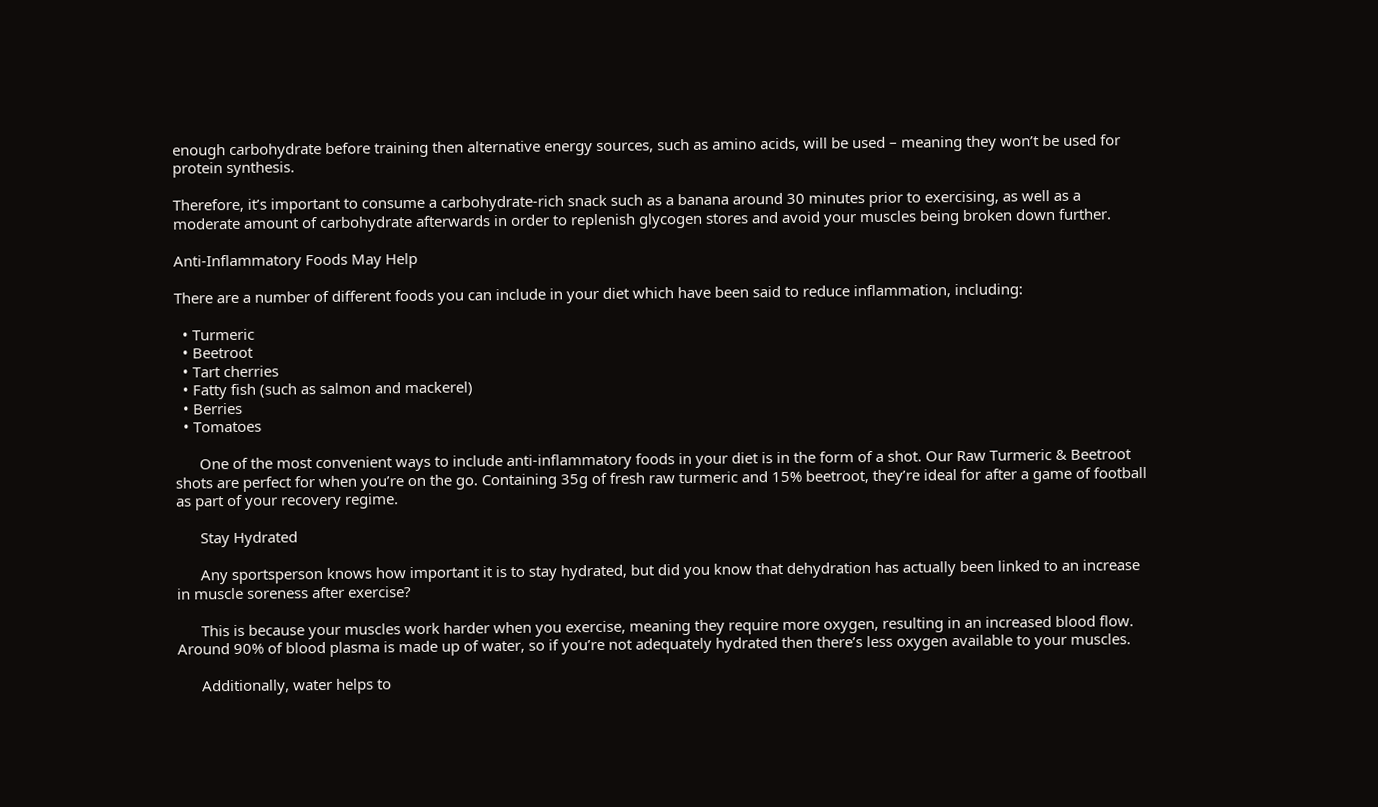enough carbohydrate before training then alternative energy sources, such as amino acids, will be used – meaning they won’t be used for protein synthesis.

Therefore, it’s important to consume a carbohydrate-rich snack such as a banana around 30 minutes prior to exercising, as well as a moderate amount of carbohydrate afterwards in order to replenish glycogen stores and avoid your muscles being broken down further.

Anti-Inflammatory Foods May Help

There are a number of different foods you can include in your diet which have been said to reduce inflammation, including:

  • Turmeric
  • Beetroot
  • Tart cherries
  • Fatty fish (such as salmon and mackerel)
  • Berries
  • Tomatoes

      One of the most convenient ways to include anti-inflammatory foods in your diet is in the form of a shot. Our Raw Turmeric & Beetroot shots are perfect for when you’re on the go. Containing 35g of fresh raw turmeric and 15% beetroot, they’re ideal for after a game of football as part of your recovery regime.

      Stay Hydrated

      Any sportsperson knows how important it is to stay hydrated, but did you know that dehydration has actually been linked to an increase in muscle soreness after exercise?

      This is because your muscles work harder when you exercise, meaning they require more oxygen, resulting in an increased blood flow. Around 90% of blood plasma is made up of water, so if you’re not adequately hydrated then there’s less oxygen available to your muscles.

      Additionally, water helps to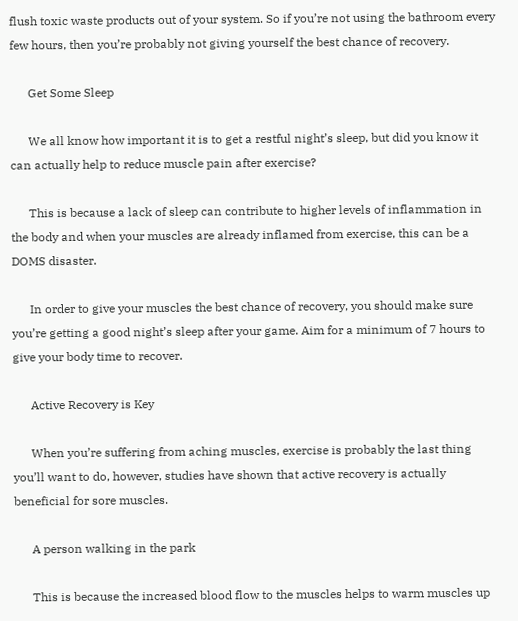flush toxic waste products out of your system. So if you’re not using the bathroom every few hours, then you’re probably not giving yourself the best chance of recovery.

      Get Some Sleep

      We all know how important it is to get a restful night’s sleep, but did you know it can actually help to reduce muscle pain after exercise?

      This is because a lack of sleep can contribute to higher levels of inflammation in the body and when your muscles are already inflamed from exercise, this can be a DOMS disaster.

      In order to give your muscles the best chance of recovery, you should make sure you’re getting a good night’s sleep after your game. Aim for a minimum of 7 hours to give your body time to recover.

      Active Recovery is Key

      When you’re suffering from aching muscles, exercise is probably the last thing you’ll want to do, however, studies have shown that active recovery is actually beneficial for sore muscles.

      A person walking in the park

      This is because the increased blood flow to the muscles helps to warm muscles up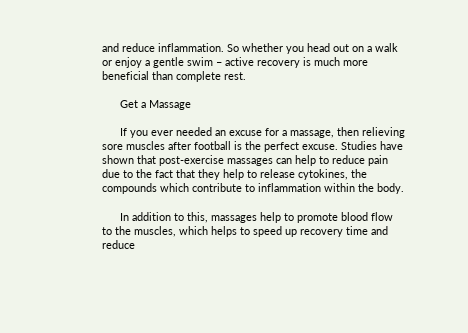and reduce inflammation. So whether you head out on a walk or enjoy a gentle swim – active recovery is much more beneficial than complete rest.

      Get a Massage

      If you ever needed an excuse for a massage, then relieving sore muscles after football is the perfect excuse. Studies have shown that post-exercise massages can help to reduce pain due to the fact that they help to release cytokines, the compounds which contribute to inflammation within the body.

      In addition to this, massages help to promote blood flow to the muscles, which helps to speed up recovery time and reduce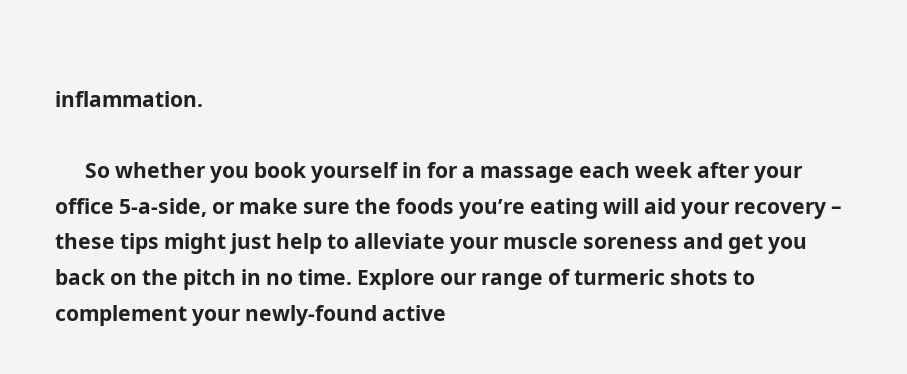inflammation.

      So whether you book yourself in for a massage each week after your office 5-a-side, or make sure the foods you’re eating will aid your recovery – these tips might just help to alleviate your muscle soreness and get you back on the pitch in no time. Explore our range of turmeric shots to complement your newly-found active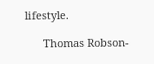lifestyle.

      Thomas Robson-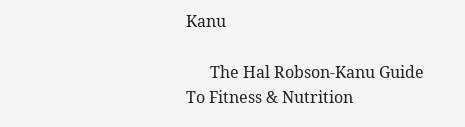Kanu

      The Hal Robson-Kanu Guide To Fitness & Nutrition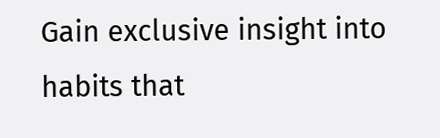Gain exclusive insight into habits that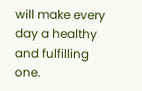will make every day a healthy and fulfilling one.